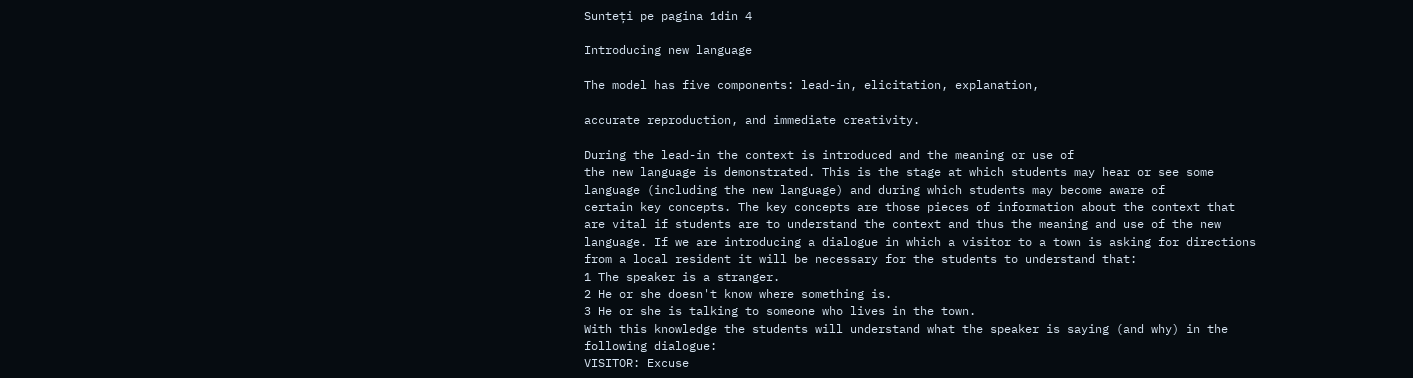Sunteți pe pagina 1din 4

Introducing new language

The model has five components: lead-in, elicitation, explanation,

accurate reproduction, and immediate creativity.

During the lead-in the context is introduced and the meaning or use of
the new language is demonstrated. This is the stage at which students may hear or see some
language (including the new language) and during which students may become aware of
certain key concepts. The key concepts are those pieces of information about the context that
are vital if students are to understand the context and thus the meaning and use of the new
language. If we are introducing a dialogue in which a visitor to a town is asking for directions
from a local resident it will be necessary for the students to understand that:
1 The speaker is a stranger.
2 He or she doesn't know where something is.
3 He or she is talking to someone who lives in the town.
With this knowledge the students will understand what the speaker is saying (and why) in the
following dialogue:
VISITOR: Excuse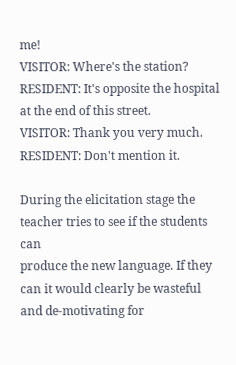me!
VISITOR: Where's the station?
RESIDENT: It's opposite the hospital at the end of this street.
VISITOR: Thank you very much.
RESIDENT: Don't mention it.

During the elicitation stage the teacher tries to see if the students can
produce the new language. If they can it would clearly be wasteful and de-motivating for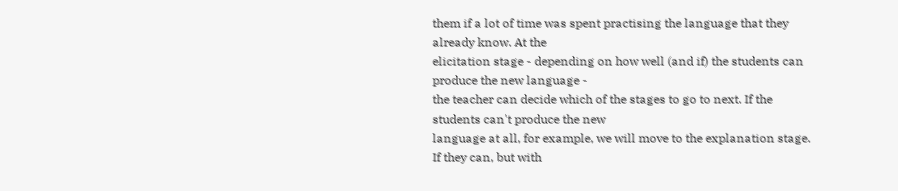them if a lot of time was spent practising the language that they already know. At the
elicitation stage - depending on how well (and if) the students can produce the new language -
the teacher can decide which of the stages to go to next. If the students can't produce the new
language at all, for example, we will move to the explanation stage. If they can, but with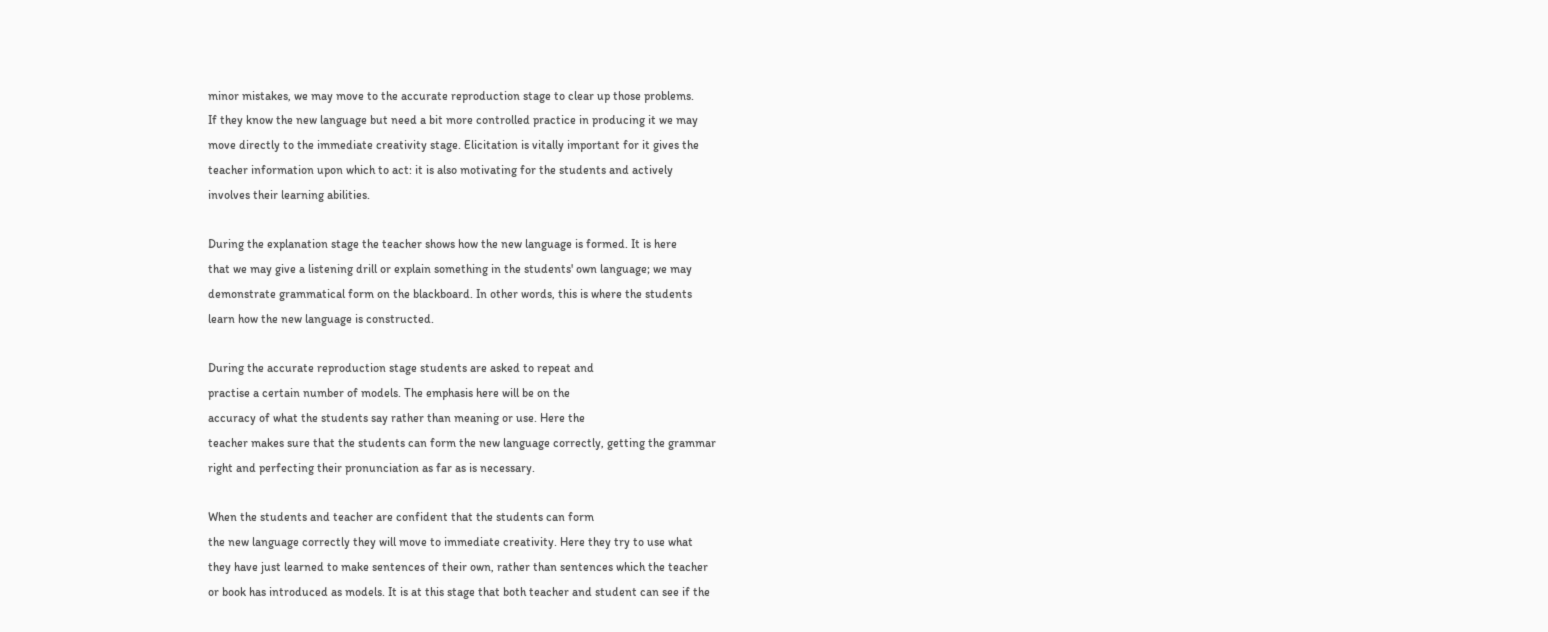minor mistakes, we may move to the accurate reproduction stage to clear up those problems.
If they know the new language but need a bit more controlled practice in producing it we may
move directly to the immediate creativity stage. Elicitation is vitally important for it gives the
teacher information upon which to act: it is also motivating for the students and actively
involves their learning abilities.

During the explanation stage the teacher shows how the new language is formed. It is here
that we may give a listening drill or explain something in the students' own language; we may
demonstrate grammatical form on the blackboard. In other words, this is where the students
learn how the new language is constructed.

During the accurate reproduction stage students are asked to repeat and
practise a certain number of models. The emphasis here will be on the
accuracy of what the students say rather than meaning or use. Here the
teacher makes sure that the students can form the new language correctly, getting the grammar
right and perfecting their pronunciation as far as is necessary.

When the students and teacher are confident that the students can form
the new language correctly they will move to immediate creativity. Here they try to use what
they have just learned to make sentences of their own, rather than sentences which the teacher
or book has introduced as models. It is at this stage that both teacher and student can see if the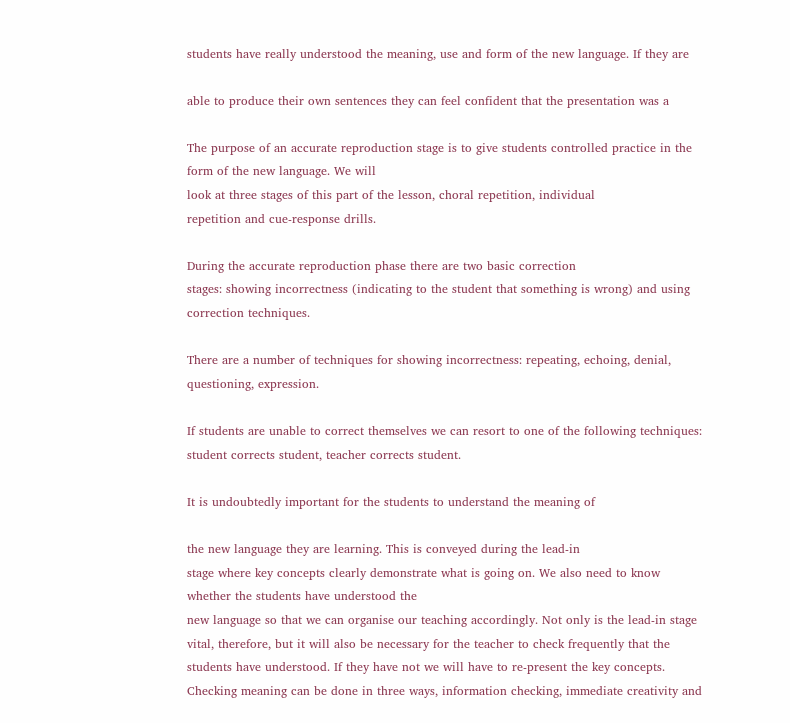students have really understood the meaning, use and form of the new language. If they are

able to produce their own sentences they can feel confident that the presentation was a

The purpose of an accurate reproduction stage is to give students controlled practice in the
form of the new language. We will
look at three stages of this part of the lesson, choral repetition, individual
repetition and cue-response drills.

During the accurate reproduction phase there are two basic correction
stages: showing incorrectness (indicating to the student that something is wrong) and using
correction techniques.

There are a number of techniques for showing incorrectness: repeating, echoing, denial,
questioning, expression.

If students are unable to correct themselves we can resort to one of the following techniques:
student corrects student, teacher corrects student.

It is undoubtedly important for the students to understand the meaning of

the new language they are learning. This is conveyed during the lead-in
stage where key concepts clearly demonstrate what is going on. We also need to know
whether the students have understood the
new language so that we can organise our teaching accordingly. Not only is the lead-in stage
vital, therefore, but it will also be necessary for the teacher to check frequently that the
students have understood. If they have not we will have to re-present the key concepts.
Checking meaning can be done in three ways, information checking, immediate creativity and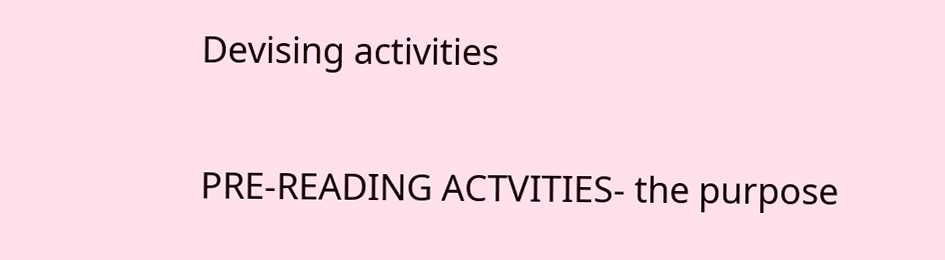Devising activities

PRE-READING ACTVITIES- the purpose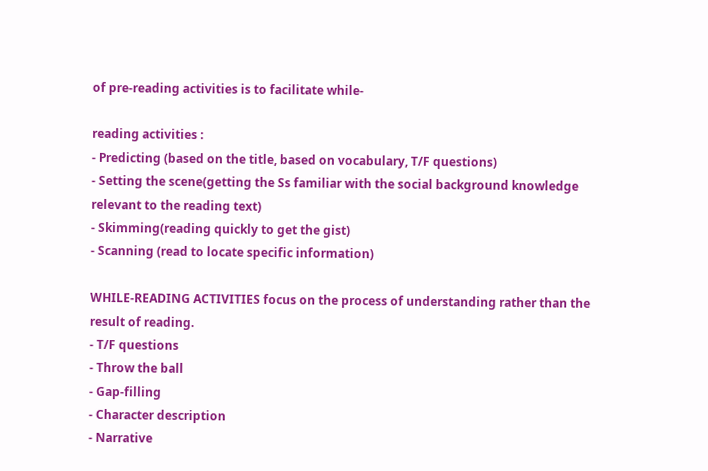of pre-reading activities is to facilitate while-

reading activities :
- Predicting (based on the title, based on vocabulary, T/F questions)
- Setting the scene(getting the Ss familiar with the social background knowledge
relevant to the reading text)
- Skimming(reading quickly to get the gist)
- Scanning (read to locate specific information)

WHILE-READING ACTIVITIES focus on the process of understanding rather than the
result of reading.
- T/F questions
- Throw the ball
- Gap-filling
- Character description
- Narrative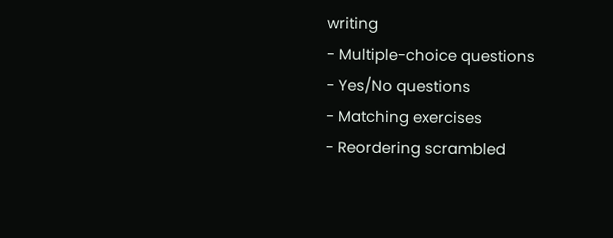writing
- Multiple-choice questions
- Yes/No questions
- Matching exercises
- Reordering scrambled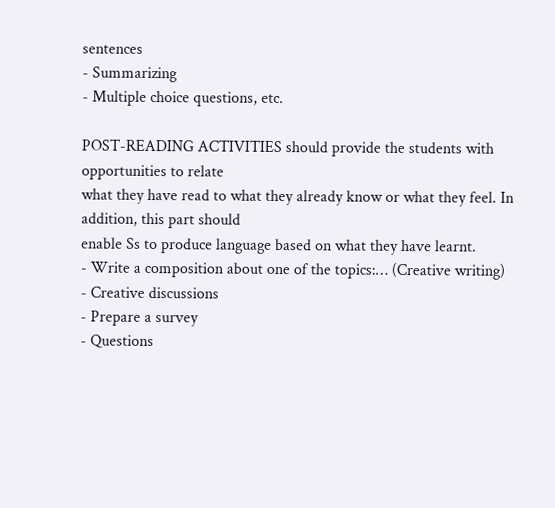sentences
- Summarizing
- Multiple choice questions, etc.

POST-READING ACTIVITIES should provide the students with opportunities to relate
what they have read to what they already know or what they feel. In addition, this part should
enable Ss to produce language based on what they have learnt.
- Write a composition about one of the topics:… (Creative writing)
- Creative discussions
- Prepare a survey
- Questions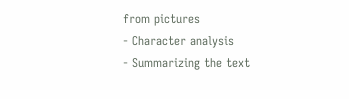from pictures
- Character analysis
- Summarizing the text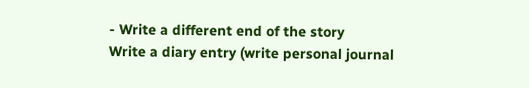- Write a different end of the story
Write a diary entry (write personal journal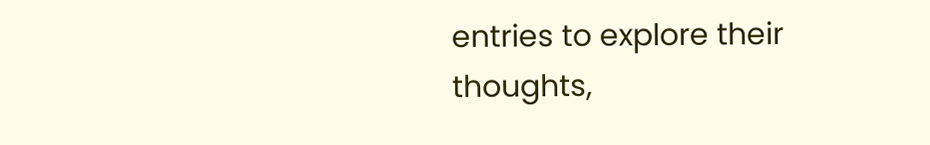entries to explore their
thoughts,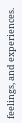feelings, and experiences.